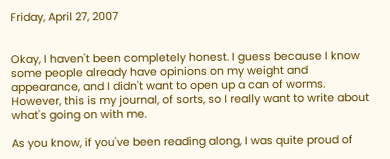Friday, April 27, 2007


Okay, I haven't been completely honest. I guess because I know some people already have opinions on my weight and appearance, and I didn't want to open up a can of worms. However, this is my journal, of sorts, so I really want to write about what's going on with me.

As you know, if you've been reading along, I was quite proud of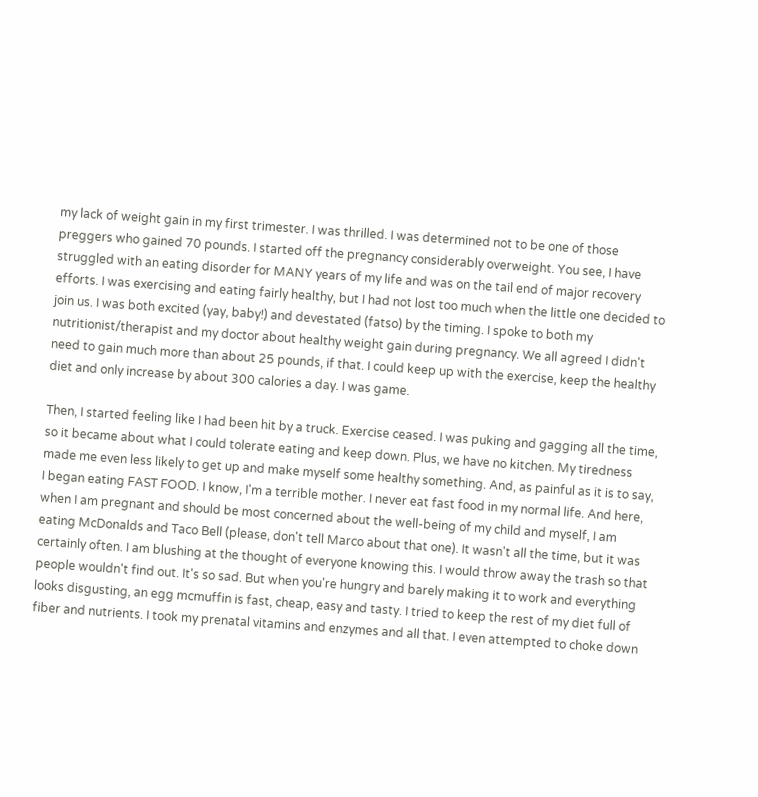my lack of weight gain in my first trimester. I was thrilled. I was determined not to be one of those preggers who gained 70 pounds. I started off the pregnancy considerably overweight. You see, I have struggled with an eating disorder for MANY years of my life and was on the tail end of major recovery efforts. I was exercising and eating fairly healthy, but I had not lost too much when the little one decided to join us. I was both excited (yay, baby!) and devestated (fatso) by the timing. I spoke to both my nutritionist/therapist and my doctor about healthy weight gain during pregnancy. We all agreed I didn't need to gain much more than about 25 pounds, if that. I could keep up with the exercise, keep the healthy diet and only increase by about 300 calories a day. I was game.

Then, I started feeling like I had been hit by a truck. Exercise ceased. I was puking and gagging all the time, so it became about what I could tolerate eating and keep down. Plus, we have no kitchen. My tiredness made me even less likely to get up and make myself some healthy something. And, as painful as it is to say, I began eating FAST FOOD. I know, I'm a terrible mother. I never eat fast food in my normal life. And here, when I am pregnant and should be most concerned about the well-being of my child and myself, I am eating McDonalds and Taco Bell (please, don't tell Marco about that one). It wasn't all the time, but it was certainly often. I am blushing at the thought of everyone knowing this. I would throw away the trash so that people wouldn't find out. It's so sad. But when you're hungry and barely making it to work and everything looks disgusting, an egg mcmuffin is fast, cheap, easy and tasty. I tried to keep the rest of my diet full of fiber and nutrients. I took my prenatal vitamins and enzymes and all that. I even attempted to choke down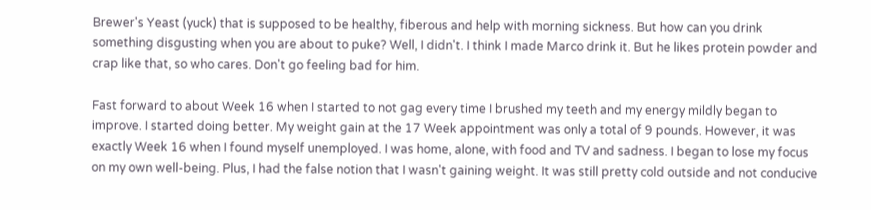Brewer's Yeast (yuck) that is supposed to be healthy, fiberous and help with morning sickness. But how can you drink something disgusting when you are about to puke? Well, I didn't. I think I made Marco drink it. But he likes protein powder and crap like that, so who cares. Don't go feeling bad for him.

Fast forward to about Week 16 when I started to not gag every time I brushed my teeth and my energy mildly began to improve. I started doing better. My weight gain at the 17 Week appointment was only a total of 9 pounds. However, it was exactly Week 16 when I found myself unemployed. I was home, alone, with food and TV and sadness. I began to lose my focus on my own well-being. Plus, I had the false notion that I wasn't gaining weight. It was still pretty cold outside and not conducive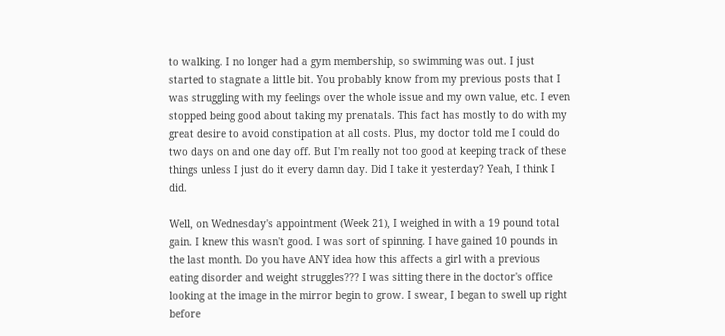to walking. I no longer had a gym membership, so swimming was out. I just started to stagnate a little bit. You probably know from my previous posts that I was struggling with my feelings over the whole issue and my own value, etc. I even stopped being good about taking my prenatals. This fact has mostly to do with my great desire to avoid constipation at all costs. Plus, my doctor told me I could do two days on and one day off. But I'm really not too good at keeping track of these things unless I just do it every damn day. Did I take it yesterday? Yeah, I think I did.

Well, on Wednesday's appointment (Week 21), I weighed in with a 19 pound total gain. I knew this wasn't good. I was sort of spinning. I have gained 10 pounds in the last month. Do you have ANY idea how this affects a girl with a previous eating disorder and weight struggles??? I was sitting there in the doctor's office looking at the image in the mirror begin to grow. I swear, I began to swell up right before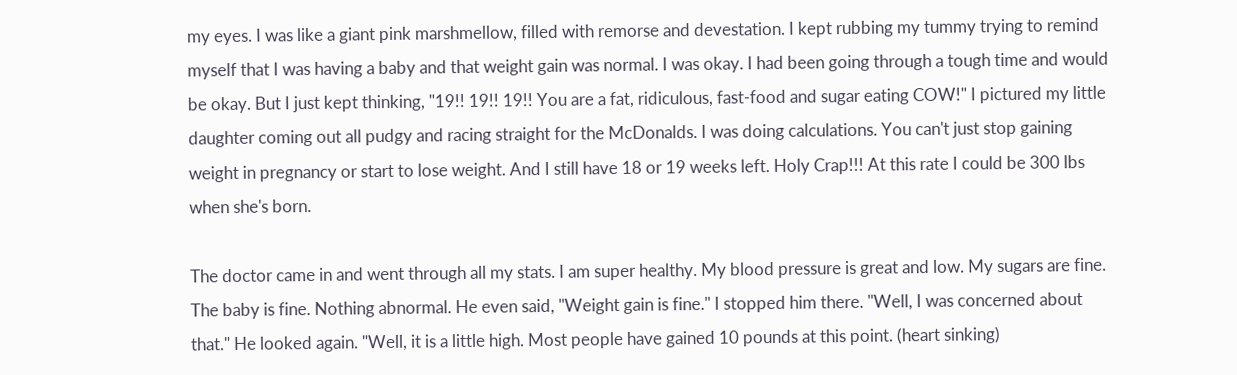my eyes. I was like a giant pink marshmellow, filled with remorse and devestation. I kept rubbing my tummy trying to remind myself that I was having a baby and that weight gain was normal. I was okay. I had been going through a tough time and would be okay. But I just kept thinking, "19!! 19!! 19!! You are a fat, ridiculous, fast-food and sugar eating COW!" I pictured my little daughter coming out all pudgy and racing straight for the McDonalds. I was doing calculations. You can't just stop gaining weight in pregnancy or start to lose weight. And I still have 18 or 19 weeks left. Holy Crap!!! At this rate I could be 300 lbs when she's born.

The doctor came in and went through all my stats. I am super healthy. My blood pressure is great and low. My sugars are fine. The baby is fine. Nothing abnormal. He even said, "Weight gain is fine." I stopped him there. "Well, I was concerned about that." He looked again. "Well, it is a little high. Most people have gained 10 pounds at this point. (heart sinking)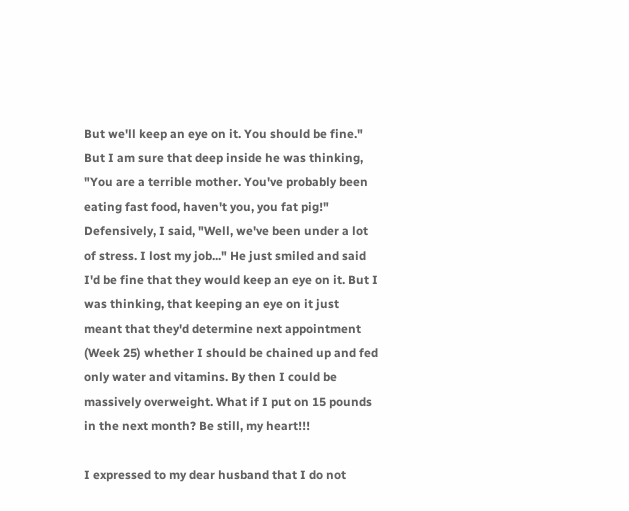But we'll keep an eye on it. You should be fine." But I am sure that deep inside he was thinking, "You are a terrible mother. You've probably been eating fast food, haven't you, you fat pig!" Defensively, I said, "Well, we've been under a lot of stress. I lost my job..." He just smiled and said I'd be fine that they would keep an eye on it. But I was thinking, that keeping an eye on it just meant that they'd determine next appointment (Week 25) whether I should be chained up and fed only water and vitamins. By then I could be massively overweight. What if I put on 15 pounds in the next month? Be still, my heart!!!

I expressed to my dear husband that I do not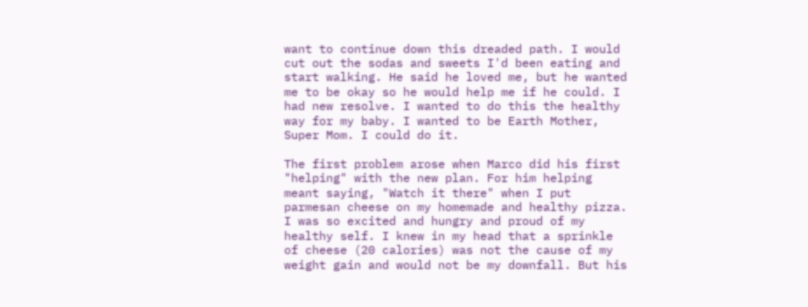want to continue down this dreaded path. I would cut out the sodas and sweets I'd been eating and start walking. He said he loved me, but he wanted me to be okay so he would help me if he could. I had new resolve. I wanted to do this the healthy way for my baby. I wanted to be Earth Mother, Super Mom. I could do it.

The first problem arose when Marco did his first "helping" with the new plan. For him helping meant saying, "Watch it there" when I put parmesan cheese on my homemade and healthy pizza. I was so excited and hungry and proud of my healthy self. I knew in my head that a sprinkle of cheese (20 calories) was not the cause of my weight gain and would not be my downfall. But his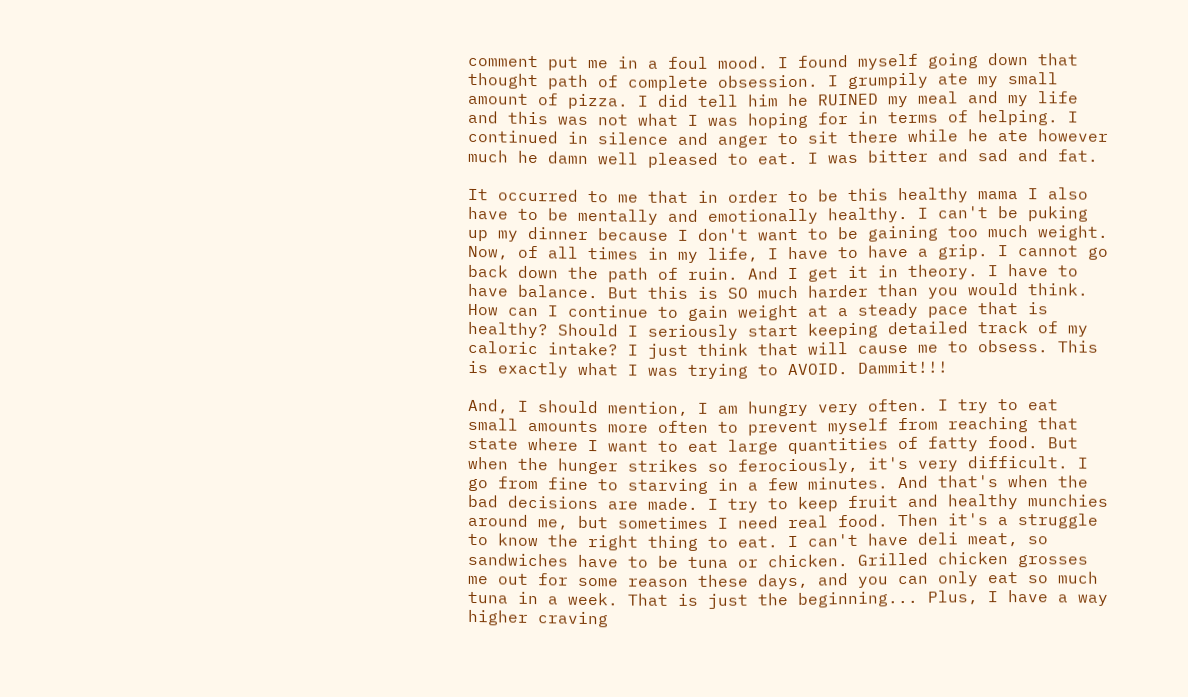comment put me in a foul mood. I found myself going down that thought path of complete obsession. I grumpily ate my small amount of pizza. I did tell him he RUINED my meal and my life and this was not what I was hoping for in terms of helping. I continued in silence and anger to sit there while he ate however much he damn well pleased to eat. I was bitter and sad and fat.

It occurred to me that in order to be this healthy mama I also have to be mentally and emotionally healthy. I can't be puking up my dinner because I don't want to be gaining too much weight. Now, of all times in my life, I have to have a grip. I cannot go back down the path of ruin. And I get it in theory. I have to have balance. But this is SO much harder than you would think. How can I continue to gain weight at a steady pace that is healthy? Should I seriously start keeping detailed track of my caloric intake? I just think that will cause me to obsess. This is exactly what I was trying to AVOID. Dammit!!!

And, I should mention, I am hungry very often. I try to eat small amounts more often to prevent myself from reaching that state where I want to eat large quantities of fatty food. But when the hunger strikes so ferociously, it's very difficult. I go from fine to starving in a few minutes. And that's when the bad decisions are made. I try to keep fruit and healthy munchies around me, but sometimes I need real food. Then it's a struggle to know the right thing to eat. I can't have deli meat, so sandwiches have to be tuna or chicken. Grilled chicken grosses me out for some reason these days, and you can only eat so much tuna in a week. That is just the beginning... Plus, I have a way higher craving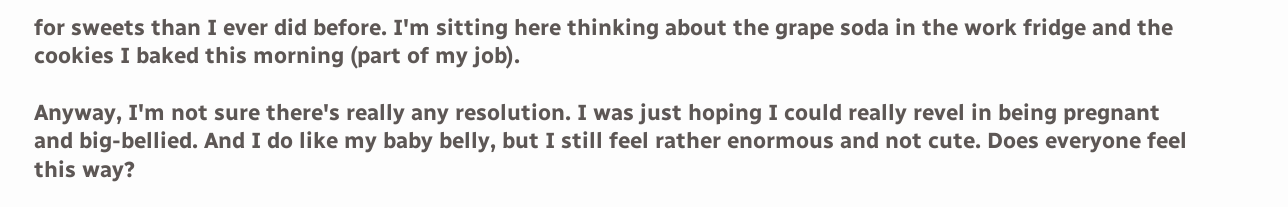for sweets than I ever did before. I'm sitting here thinking about the grape soda in the work fridge and the cookies I baked this morning (part of my job).

Anyway, I'm not sure there's really any resolution. I was just hoping I could really revel in being pregnant and big-bellied. And I do like my baby belly, but I still feel rather enormous and not cute. Does everyone feel this way?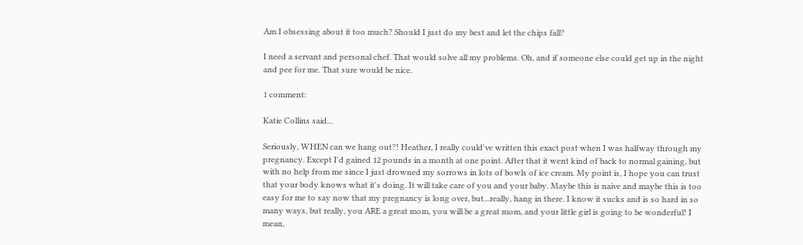Am I obsessing about it too much? Should I just do my best and let the chips fall?

I need a servant and personal chef. That would solve all my problems. Oh, and if someone else could get up in the night and pee for me. That sure would be nice.

1 comment:

Katie Collins said...

Seriously, WHEN can we hang out?! Heather, I really could've written this exact post when I was halfway through my pregnancy. Except I'd gained 12 pounds in a month at one point. After that it went kind of back to normal gaining, but with no help from me since I just drowned my sorrows in lots of bowls of ice cream. My point is, I hope you can trust that your body knows what it's doing. It will take care of you and your baby. Maybe this is naive and maybe this is too easy for me to say now that my pregnancy is long over, but...really, hang in there. I know it sucks and is so hard in so many ways, but really, you ARE a great mom, you will be a great mom, and your little girl is going to be wonderful! I mean,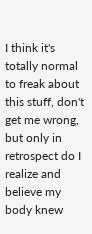I think it's totally normal to freak about this stuff, don't get me wrong, but only in retrospect do I realize and believe my body knew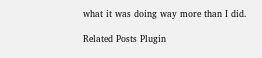what it was doing way more than I did.

Related Posts Plugin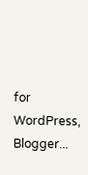for WordPress, Blogger...